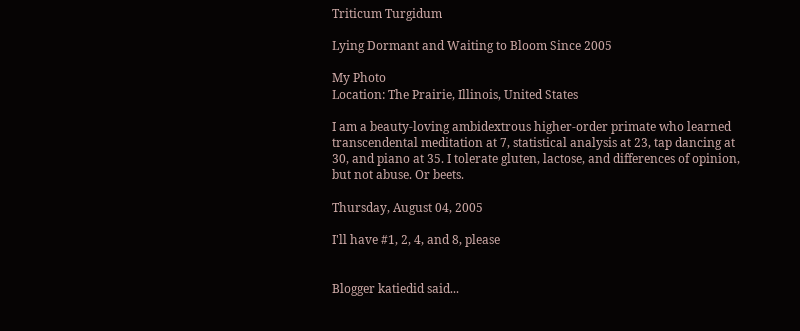Triticum Turgidum

Lying Dormant and Waiting to Bloom Since 2005

My Photo
Location: The Prairie, Illinois, United States

I am a beauty-loving ambidextrous higher-order primate who learned transcendental meditation at 7, statistical analysis at 23, tap dancing at 30, and piano at 35. I tolerate gluten, lactose, and differences of opinion, but not abuse. Or beets.

Thursday, August 04, 2005

I'll have #1, 2, 4, and 8, please


Blogger katiedid said...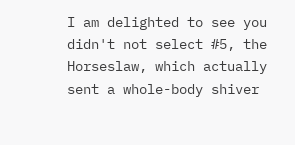I am delighted to see you didn't not select #5, the Horseslaw, which actually sent a whole-body shiver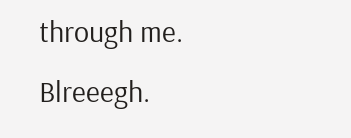through me. Blreeegh.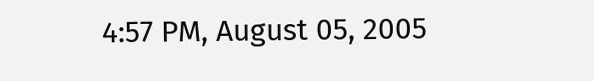4:57 PM, August 05, 2005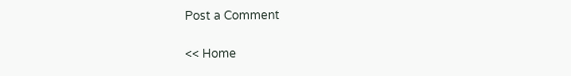Post a Comment

<< Home